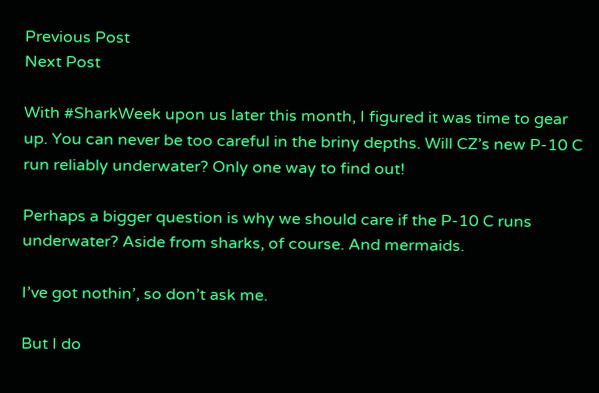Previous Post
Next Post

With #SharkWeek upon us later this month, I figured it was time to gear up. You can never be too careful in the briny depths. Will CZ’s new P-10 C run reliably underwater? Only one way to find out!

Perhaps a bigger question is why we should care if the P-10 C runs underwater? Aside from sharks, of course. And mermaids.

I’ve got nothin’, so don’t ask me.

But I do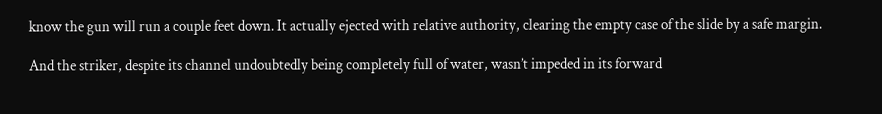know the gun will run a couple feet down. It actually ejected with relative authority, clearing the empty case of the slide by a safe margin.

And the striker, despite its channel undoubtedly being completely full of water, wasn’t impeded in its forward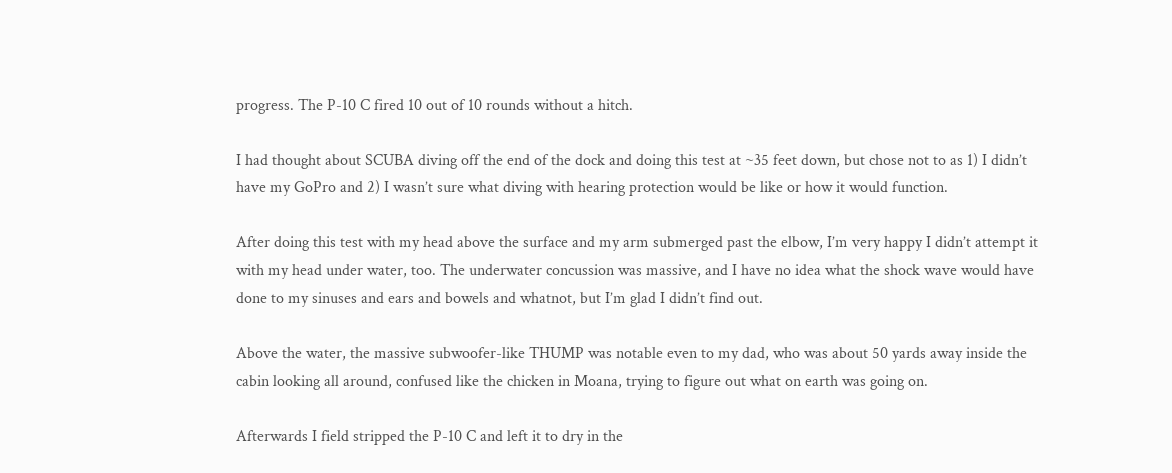progress. The P-10 C fired 10 out of 10 rounds without a hitch.

I had thought about SCUBA diving off the end of the dock and doing this test at ~35 feet down, but chose not to as 1) I didn’t have my GoPro and 2) I wasn’t sure what diving with hearing protection would be like or how it would function.

After doing this test with my head above the surface and my arm submerged past the elbow, I’m very happy I didn’t attempt it with my head under water, too. The underwater concussion was massive, and I have no idea what the shock wave would have done to my sinuses and ears and bowels and whatnot, but I’m glad I didn’t find out.

Above the water, the massive subwoofer-like THUMP was notable even to my dad, who was about 50 yards away inside the cabin looking all around, confused like the chicken in Moana, trying to figure out what on earth was going on.

Afterwards I field stripped the P-10 C and left it to dry in the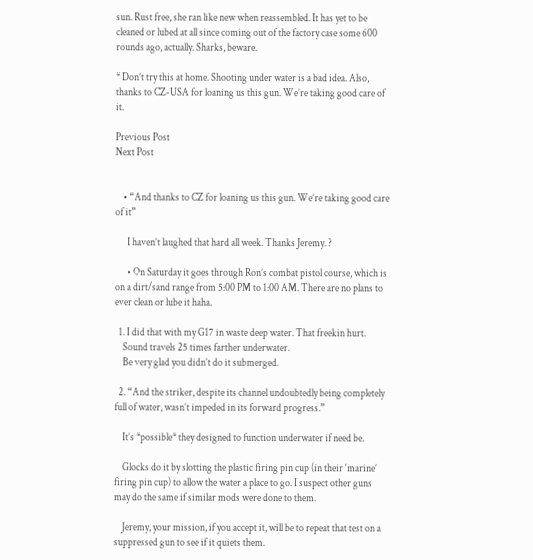sun. Rust free, she ran like new when reassembled. It has yet to be cleaned or lubed at all since coming out of the factory case some 600 rounds ago, actually. Sharks, beware.

* Don’t try this at home. Shooting under water is a bad idea. Also, thanks to CZ-USA for loaning us this gun. We’re taking good care of it.

Previous Post
Next Post


    • “And thanks to CZ for loaning us this gun. We’re taking good care of it”

      I haven’t laughed that hard all week. Thanks Jeremy. ?

      • On Saturday it goes through Ron’s combat pistol course, which is on a dirt/sand range from 5:00 PM to 1:00 AM. There are no plans to ever clean or lube it haha.

  1. I did that with my G17 in waste deep water. That freekin hurt.
    Sound travels 25 times farther underwater.
    Be very glad you didn’t do it submerged.

  2. “And the striker, despite its channel undoubtedly being completely full of water, wasn’t impeded in its forward progress.”

    It’s *possible* they designed to function underwater if need be.

    Glocks do it by slotting the plastic firing pin cup (in their ‘marine’ firing pin cup) to allow the water a place to go. I suspect other guns may do the same if similar mods were done to them.

    Jeremy, your mission, if you accept it, will be to repeat that test on a suppressed gun to see if it quiets them.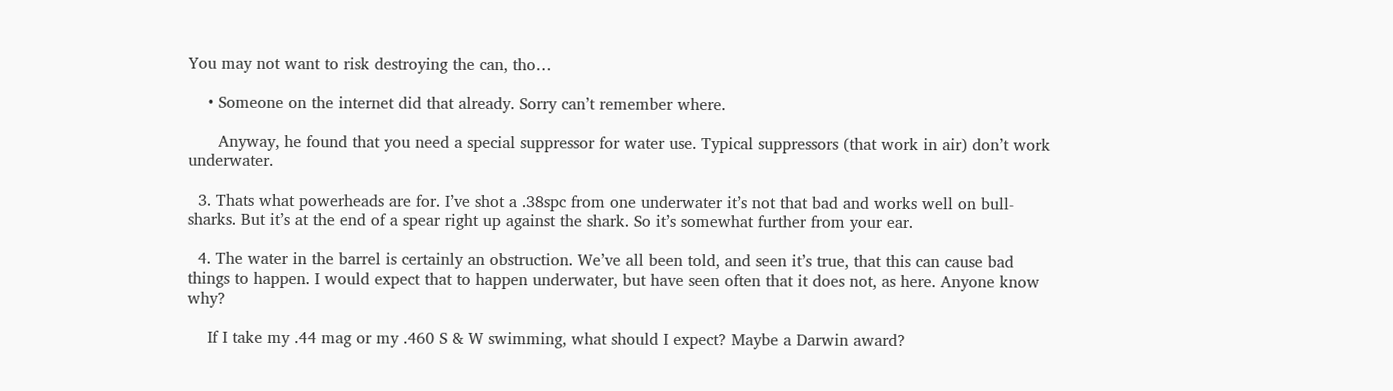You may not want to risk destroying the can, tho…

    • Someone on the internet did that already. Sorry can’t remember where.

      Anyway, he found that you need a special suppressor for water use. Typical suppressors (that work in air) don’t work underwater.

  3. Thats what powerheads are for. I’ve shot a .38spc from one underwater it’s not that bad and works well on bull-sharks. But it’s at the end of a spear right up against the shark. So it’s somewhat further from your ear.

  4. The water in the barrel is certainly an obstruction. We’ve all been told, and seen it’s true, that this can cause bad things to happen. I would expect that to happen underwater, but have seen often that it does not, as here. Anyone know why?

    If I take my .44 mag or my .460 S & W swimming, what should I expect? Maybe a Darwin award?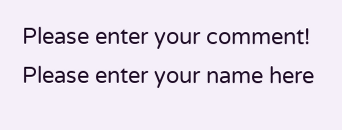Please enter your comment!
Please enter your name here